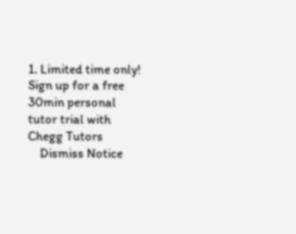1. Limited time only! Sign up for a free 30min personal tutor trial with Chegg Tutors
    Dismiss Notice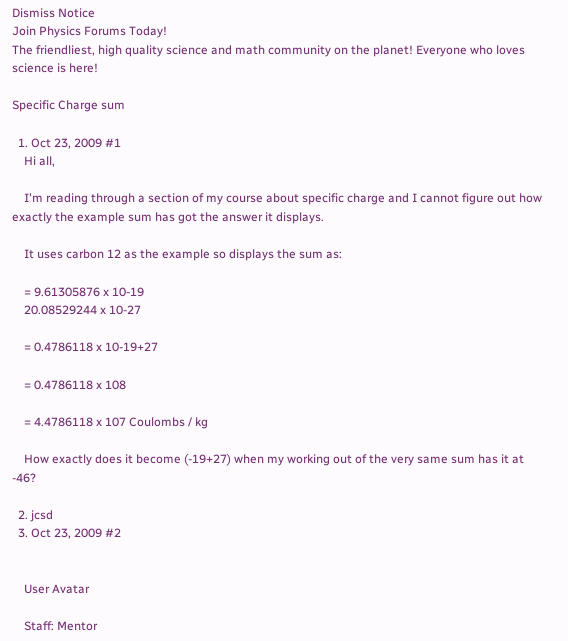Dismiss Notice
Join Physics Forums Today!
The friendliest, high quality science and math community on the planet! Everyone who loves science is here!

Specific Charge sum

  1. Oct 23, 2009 #1
    Hi all,

    I'm reading through a section of my course about specific charge and I cannot figure out how exactly the example sum has got the answer it displays.

    It uses carbon 12 as the example so displays the sum as:

    = 9.61305876 x 10-19
    20.08529244 x 10-27

    = 0.4786118 x 10-19+27

    = 0.4786118 x 108

    = 4.4786118 x 107 Coulombs / kg

    How exactly does it become (-19+27) when my working out of the very same sum has it at -46?

  2. jcsd
  3. Oct 23, 2009 #2


    User Avatar

    Staff: Mentor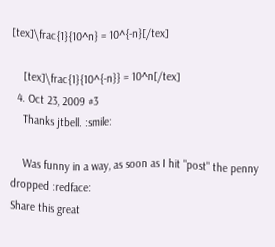[tex]\frac{1}{10^n} = 10^{-n}[/tex]

    [tex]\frac{1}{10^{-n}} = 10^n[/tex]
  4. Oct 23, 2009 #3
    Thanks jtbell. :smile:

    Was funny in a way, as soon as I hit "post" the penny dropped :redface:
Share this great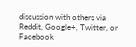discussion with others via Reddit, Google+, Twitter, or Facebook